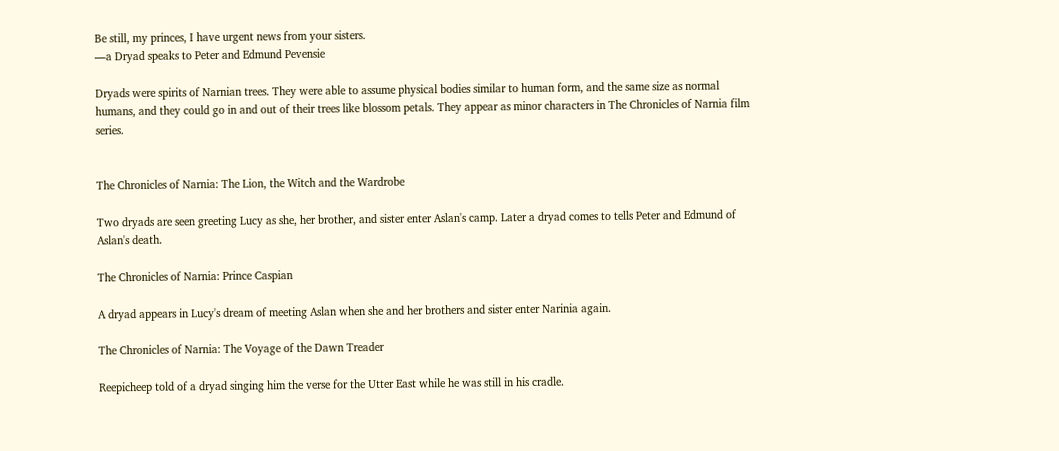Be still, my princes, I have urgent news from your sisters.
―a Dryad speaks to Peter and Edmund Pevensie

Dryads were spirits of Narnian trees. They were able to assume physical bodies similar to human form, and the same size as normal humans, and they could go in and out of their trees like blossom petals. They appear as minor characters in The Chronicles of Narnia film series.


The Chronicles of Narnia: The Lion, the Witch and the Wardrobe

Two dryads are seen greeting Lucy as she, her brother, and sister enter Aslan's camp. Later a dryad comes to tells Peter and Edmund of Aslan's death.

The Chronicles of Narnia: Prince Caspian

A dryad appears in Lucy's dream of meeting Aslan when she and her brothers and sister enter Narinia again.

The Chronicles of Narnia: The Voyage of the Dawn Treader

Reepicheep told of a dryad singing him the verse for the Utter East while he was still in his cradle.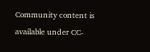Community content is available under CC-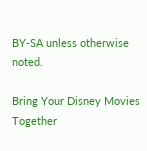BY-SA unless otherwise noted.

Bring Your Disney Movies Together